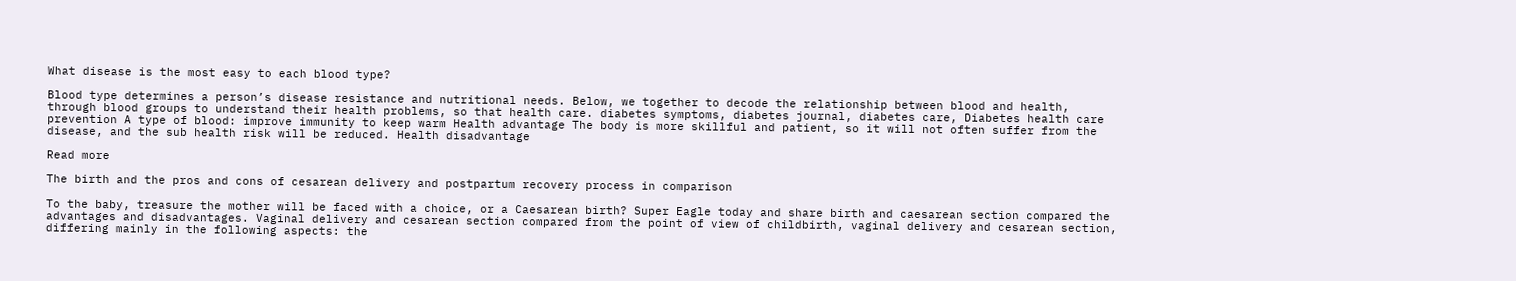What disease is the most easy to each blood type?

Blood type determines a person’s disease resistance and nutritional needs. Below, we together to decode the relationship between blood and health, through blood groups to understand their health problems, so that health care. diabetes symptoms, diabetes journal, diabetes care, Diabetes health care prevention A type of blood: improve immunity to keep warm Health advantage The body is more skillful and patient, so it will not often suffer from the disease, and the sub health risk will be reduced. Health disadvantage

Read more

The birth and the pros and cons of cesarean delivery and postpartum recovery process in comparison

To the baby, treasure the mother will be faced with a choice, or a Caesarean birth? Super Eagle today and share birth and caesarean section compared the advantages and disadvantages. Vaginal delivery and cesarean section compared from the point of view of childbirth, vaginal delivery and cesarean section, differing mainly in the following aspects: the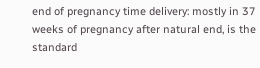end of pregnancy time delivery: mostly in 37 weeks of pregnancy after natural end, is the standard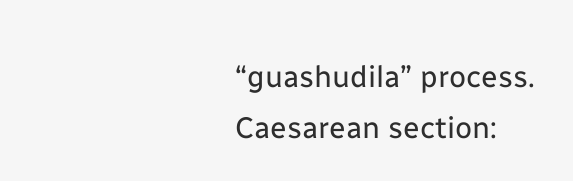“guashudila” process. Caesarean section: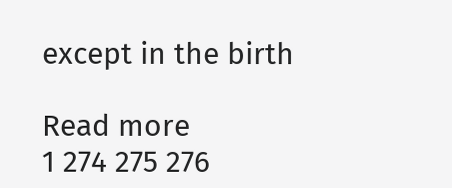except in the birth

Read more
1 274 275 276